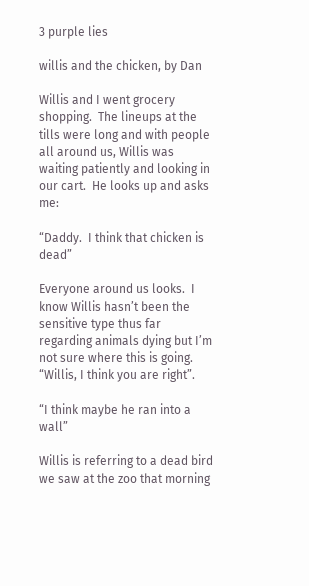3 purple lies

willis and the chicken, by Dan

Willis and I went grocery shopping.  The lineups at the tills were long and with people all around us, Willis was waiting patiently and looking in our cart.  He looks up and asks me:

“Daddy.  I think that chicken is dead”

Everyone around us looks.  I know Willis hasn’t been the sensitive type thus far regarding animals dying but I’m not sure where this is going.  “Willis, I think you are right”.

“I think maybe he ran into a wall”

Willis is referring to a dead bird we saw at the zoo that morning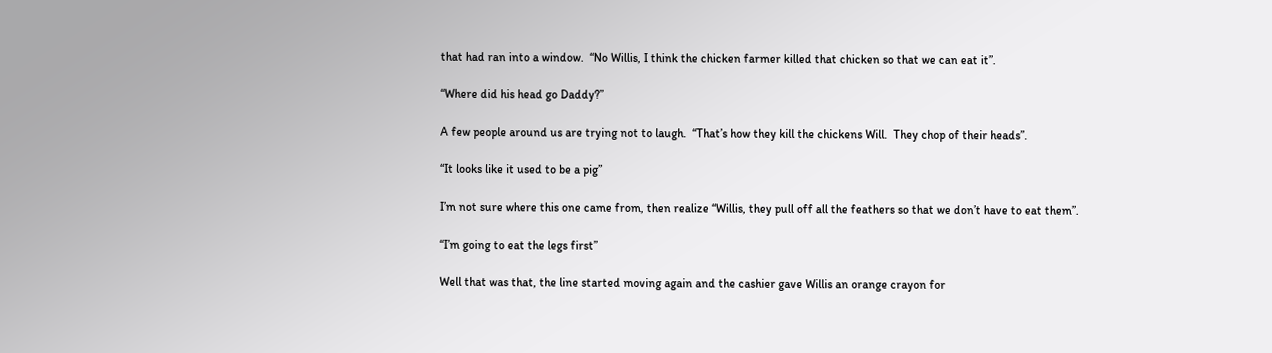that had ran into a window.  “No Willis, I think the chicken farmer killed that chicken so that we can eat it”.

“Where did his head go Daddy?”

A few people around us are trying not to laugh.  “That’s how they kill the chickens Will.  They chop of their heads”.

“It looks like it used to be a pig”

I’m not sure where this one came from, then realize “Willis, they pull off all the feathers so that we don’t have to eat them”.

“I’m going to eat the legs first”

Well that was that, the line started moving again and the cashier gave Willis an orange crayon for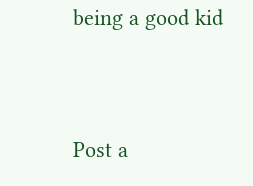being a good kid


Post a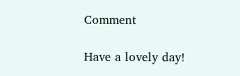Comment

Have a lovely day!